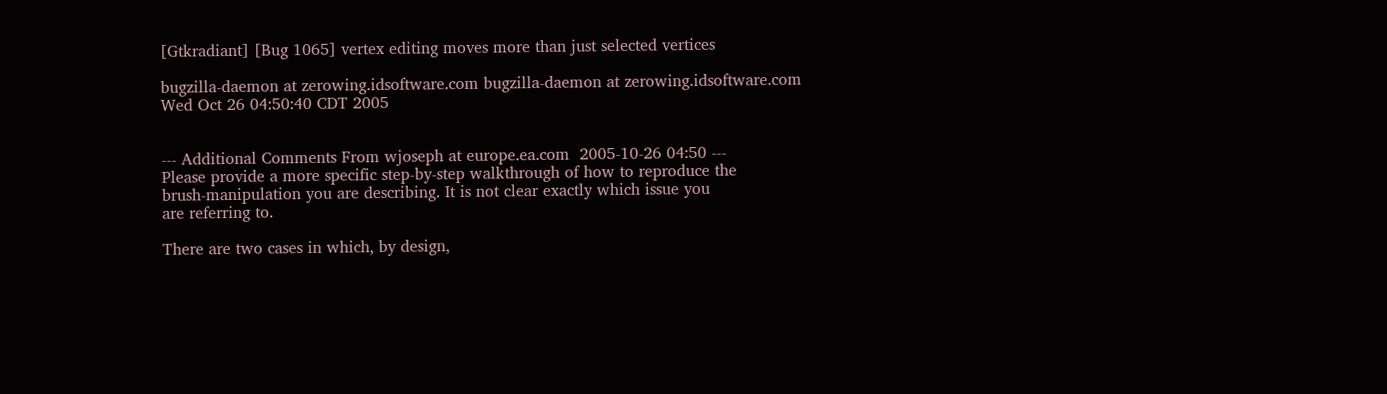[Gtkradiant] [Bug 1065] vertex editing moves more than just selected vertices

bugzilla-daemon at zerowing.idsoftware.com bugzilla-daemon at zerowing.idsoftware.com
Wed Oct 26 04:50:40 CDT 2005


--- Additional Comments From wjoseph at europe.ea.com  2005-10-26 04:50 ---
Please provide a more specific step-by-step walkthrough of how to reproduce the
brush-manipulation you are describing. It is not clear exactly which issue you
are referring to.

There are two cases in which, by design,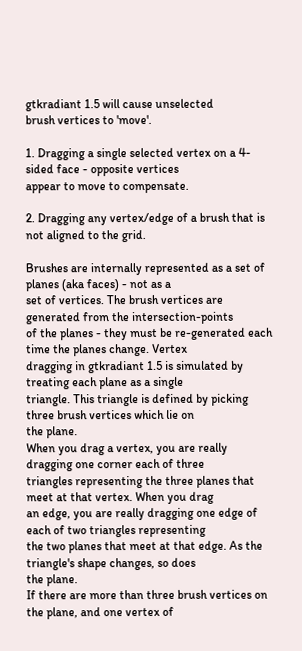gtkradiant 1.5 will cause unselected
brush vertices to 'move'.

1. Dragging a single selected vertex on a 4-sided face - opposite vertices
appear to move to compensate.

2. Dragging any vertex/edge of a brush that is not aligned to the grid.

Brushes are internally represented as a set of planes (aka faces) - not as a
set of vertices. The brush vertices are generated from the intersection-points
of the planes - they must be re-generated each time the planes change. Vertex
dragging in gtkradiant 1.5 is simulated by treating each plane as a single
triangle. This triangle is defined by picking three brush vertices which lie on
the plane.
When you drag a vertex, you are really dragging one corner each of three
triangles representing the three planes that meet at that vertex. When you drag
an edge, you are really dragging one edge of each of two triangles representing
the two planes that meet at that edge. As the triangle's shape changes, so does
the plane.
If there are more than three brush vertices on the plane, and one vertex of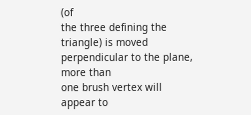(of
the three defining the triangle) is moved perpendicular to the plane, more than
one brush vertex will appear to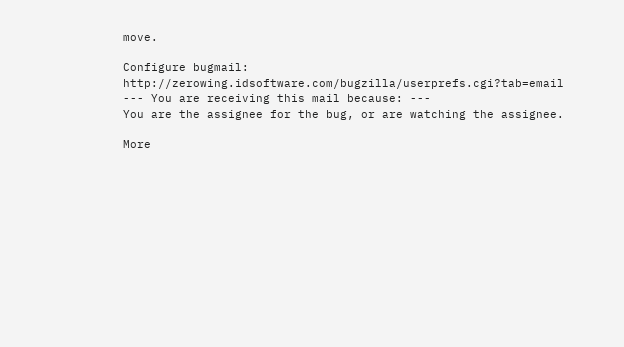move.

Configure bugmail: http://zerowing.idsoftware.com/bugzilla/userprefs.cgi?tab=email
--- You are receiving this mail because: ---
You are the assignee for the bug, or are watching the assignee.

More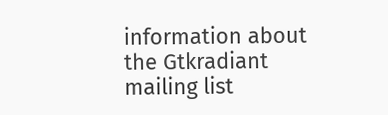information about the Gtkradiant mailing list